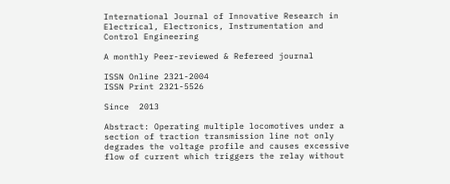International Journal of Innovative Research in                 Electrical, Electronics, Instrumentation and Control Engineering

A monthly Peer-reviewed & Refereed journal

ISSN Online 2321-2004
ISSN Print 2321-5526

Since  2013

Abstract: Operating multiple locomotives under a section of traction transmission line not only degrades the voltage profile and causes excessive flow of current which triggers the relay without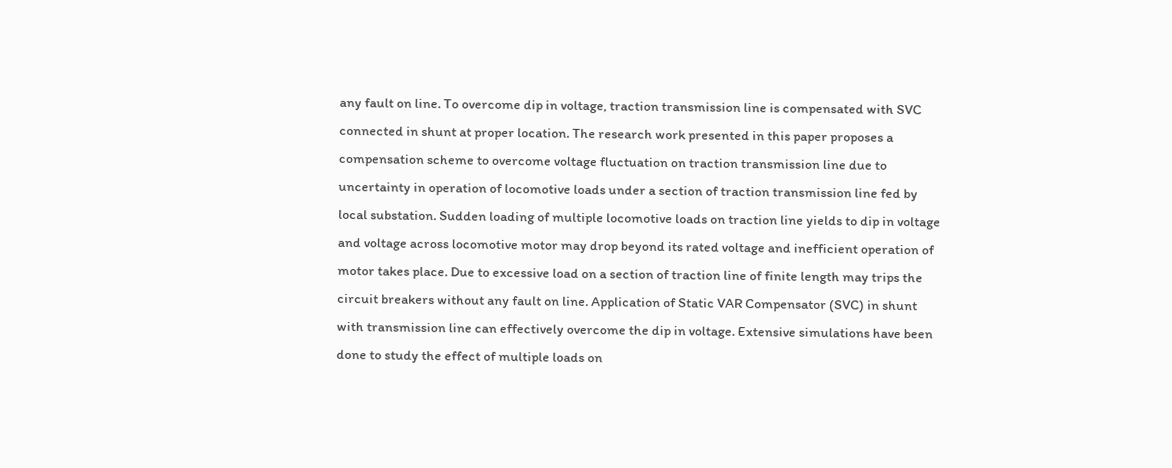any fault on line. To overcome dip in voltage, traction transmission line is compensated with SVC connected in shunt at proper location. The research work presented in this paper proposes a compensation scheme to overcome voltage fluctuation on traction transmission line due to uncertainty in operation of locomotive loads under a section of traction transmission line fed by local substation. Sudden loading of multiple locomotive loads on traction line yields to dip in voltage and voltage across locomotive motor may drop beyond its rated voltage and inefficient operation of motor takes place. Due to excessive load on a section of traction line of finite length may trips the circuit breakers without any fault on line. Application of Static VAR Compensator (SVC) in shunt with transmission line can effectively overcome the dip in voltage. Extensive simulations have been done to study the effect of multiple loads on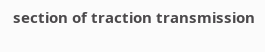section of traction transmission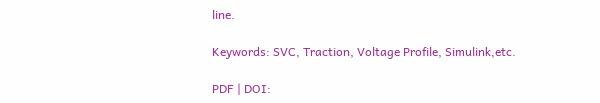line.

Keywords: SVC, Traction, Voltage Profile, Simulink,etc.

PDF | DOI: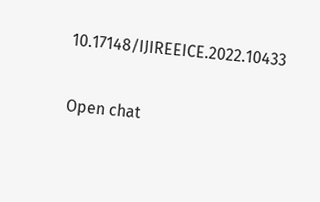10.17148/IJIREEICE.2022.10433

Open chat